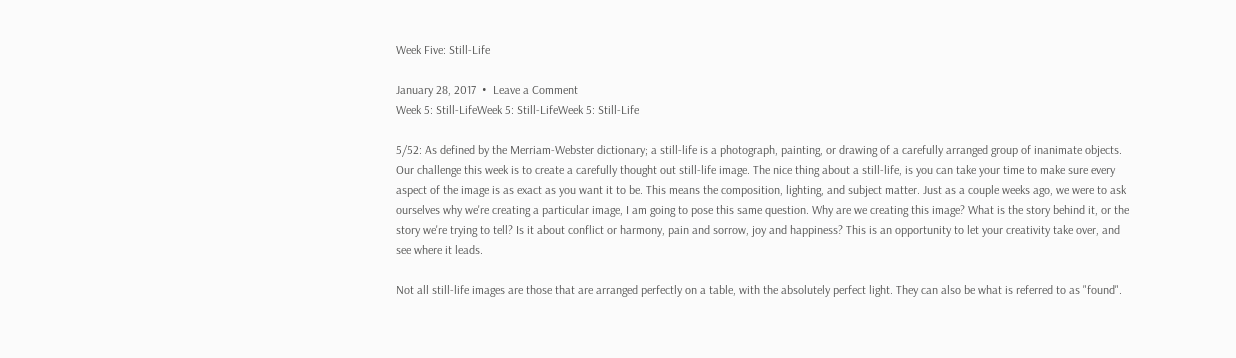Week Five: Still-Life

January 28, 2017  •  Leave a Comment
Week 5: Still-LifeWeek 5: Still-LifeWeek 5: Still-Life

5/52: As defined by the Merriam-Webster dictionary; a still-life is a photograph, painting, or drawing of a carefully arranged group of inanimate objects. Our challenge this week is to create a carefully thought out still-life image. The nice thing about a still-life, is you can take your time to make sure every aspect of the image is as exact as you want it to be. This means the composition, lighting, and subject matter. Just as a couple weeks ago, we were to ask ourselves why we're creating a particular image, I am going to pose this same question. Why are we creating this image? What is the story behind it, or the story we're trying to tell? Is it about conflict or harmony, pain and sorrow, joy and happiness? This is an opportunity to let your creativity take over, and see where it leads.

Not all still-life images are those that are arranged perfectly on a table, with the absolutely perfect light. They can also be what is referred to as "found".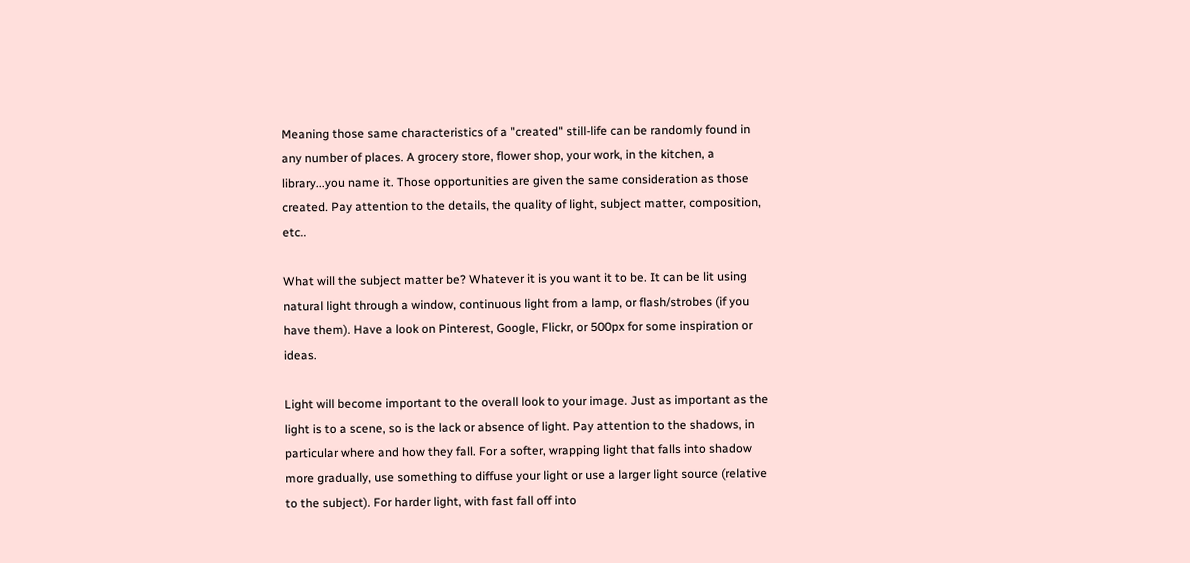Meaning those same characteristics of a "created" still-life can be randomly found in any number of places. A grocery store, flower shop, your work, in the kitchen, a library...you name it. Those opportunities are given the same consideration as those created. Pay attention to the details, the quality of light, subject matter, composition, etc..

What will the subject matter be? Whatever it is you want it to be. It can be lit using natural light through a window, continuous light from a lamp, or flash/strobes (if you have them). Have a look on Pinterest, Google, Flickr, or 500px for some inspiration or ideas.

Light will become important to the overall look to your image. Just as important as the light is to a scene, so is the lack or absence of light. Pay attention to the shadows, in particular where and how they fall. For a softer, wrapping light that falls into shadow more gradually, use something to diffuse your light or use a larger light source (relative to the subject). For harder light, with fast fall off into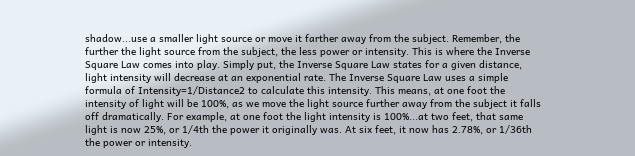shadow...use a smaller light source or move it farther away from the subject. Remember, the further the light source from the subject, the less power or intensity. This is where the Inverse Square Law comes into play. Simply put, the Inverse Square Law states for a given distance, light intensity will decrease at an exponential rate. The Inverse Square Law uses a simple formula of Intensity=1/Distance2 to calculate this intensity. This means, at one foot the intensity of light will be 100%, as we move the light source further away from the subject it falls off dramatically. For example, at one foot the light intensity is 100%...at two feet, that same light is now 25%, or 1/4th the power it originally was. At six feet, it now has 2.78%, or 1/36th the power or intensity.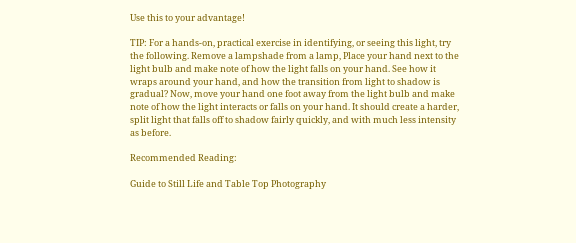Use this to your advantage!

TIP: For a hands-on, practical exercise in identifying, or seeing this light, try the following. Remove a lampshade from a lamp, Place your hand next to the light bulb and make note of how the light falls on your hand. See how it wraps around your hand, and how the transition from light to shadow is gradual? Now, move your hand one foot away from the light bulb and make note of how the light interacts or falls on your hand. It should create a harder, split light that falls off to shadow fairly quickly, and with much less intensity as before.

Recommended Reading:

Guide to Still Life and Table Top Photography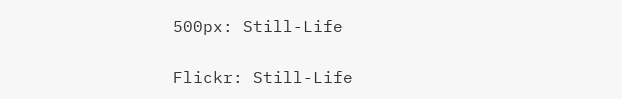500px: Still-Life

Flickr: Still-Life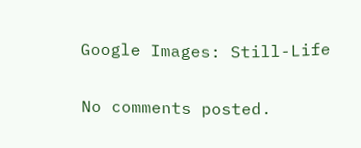Google Images: Still-Life


No comments posted.